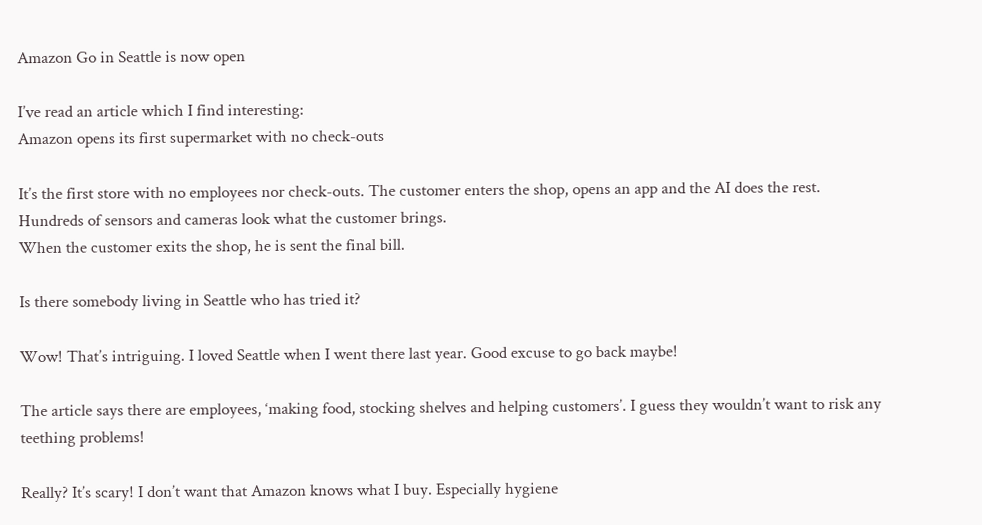Amazon Go in Seattle is now open

I’ve read an article which I find interesting:
Amazon opens its first supermarket with no check-outs

It’s the first store with no employees nor check-outs. The customer enters the shop, opens an app and the AI does the rest. Hundreds of sensors and cameras look what the customer brings.
When the customer exits the shop, he is sent the final bill.

Is there somebody living in Seattle who has tried it?

Wow! That’s intriguing. I loved Seattle when I went there last year. Good excuse to go back maybe!

The article says there are employees, ‘making food, stocking shelves and helping customers’. I guess they wouldn’t want to risk any teething problems!

Really? It’s scary! I don’t want that Amazon knows what I buy. Especially hygiene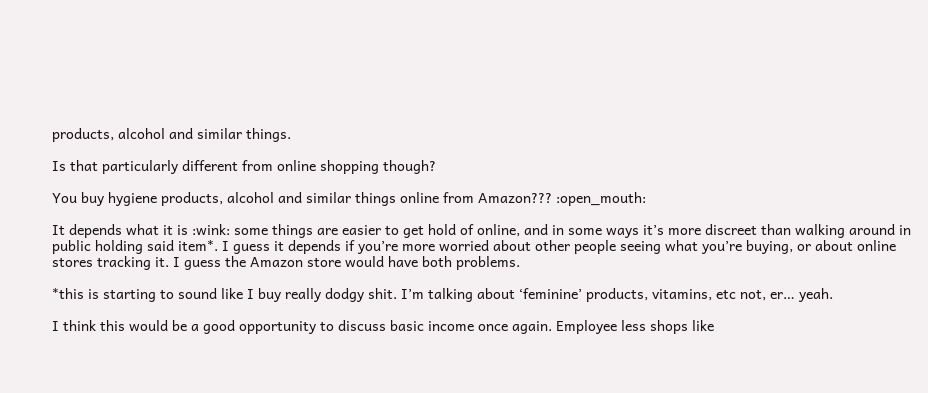products, alcohol and similar things.

Is that particularly different from online shopping though?

You buy hygiene products, alcohol and similar things online from Amazon??? :open_mouth:

It depends what it is :wink: some things are easier to get hold of online, and in some ways it’s more discreet than walking around in public holding said item*. I guess it depends if you’re more worried about other people seeing what you’re buying, or about online stores tracking it. I guess the Amazon store would have both problems.

*this is starting to sound like I buy really dodgy shit. I’m talking about ‘feminine’ products, vitamins, etc not, er… yeah.

I think this would be a good opportunity to discuss basic income once again. Employee less shops like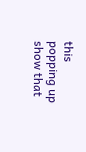this popping up show that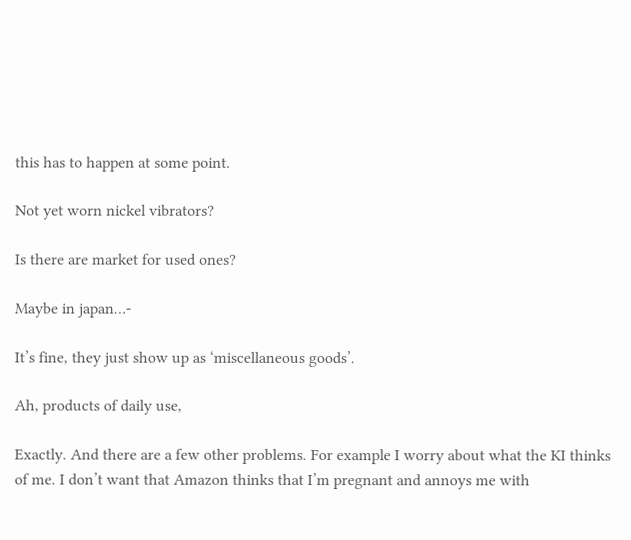this has to happen at some point.

Not yet worn nickel vibrators?

Is there are market for used ones?

Maybe in japan…-

It’s fine, they just show up as ‘miscellaneous goods’.

Ah, products of daily use,

Exactly. And there are a few other problems. For example I worry about what the KI thinks of me. I don’t want that Amazon thinks that I’m pregnant and annoys me with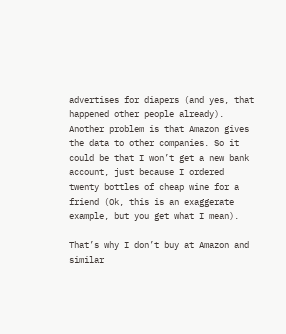advertises for diapers (and yes, that happened other people already). Another problem is that Amazon gives the data to other companies. So it could be that I won’t get a new bank account, just because I ordered twenty bottles of cheap wine for a friend (Ok, this is an exaggerate example, but you get what I mean).

That’s why I don’t buy at Amazon and similar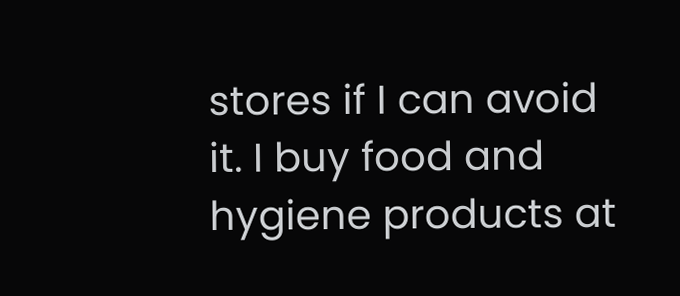stores if I can avoid it. I buy food and hygiene products at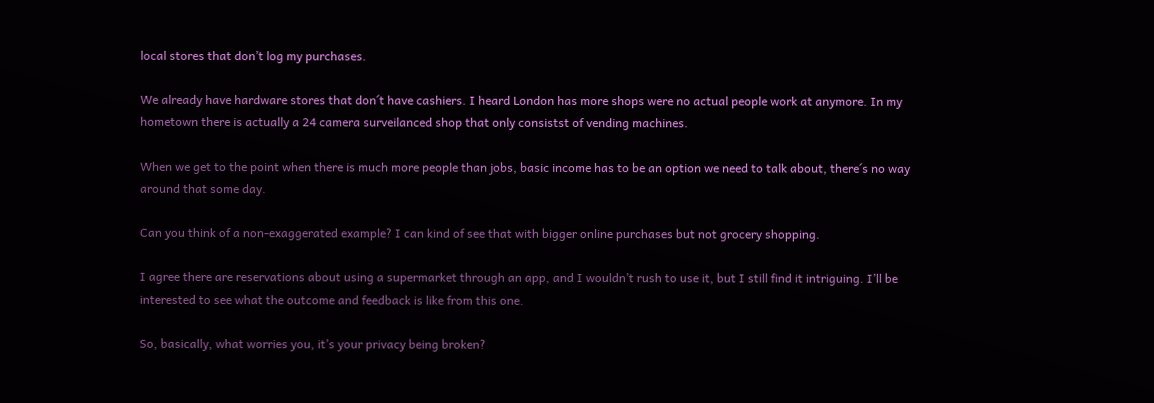local stores that don’t log my purchases.

We already have hardware stores that don´t have cashiers. I heard London has more shops were no actual people work at anymore. In my hometown there is actually a 24 camera surveilanced shop that only consistst of vending machines.

When we get to the point when there is much more people than jobs, basic income has to be an option we need to talk about, there´s no way around that some day.

Can you think of a non-exaggerated example? I can kind of see that with bigger online purchases but not grocery shopping.

I agree there are reservations about using a supermarket through an app, and I wouldn’t rush to use it, but I still find it intriguing. I’ll be interested to see what the outcome and feedback is like from this one.

So, basically, what worries you, it’s your privacy being broken?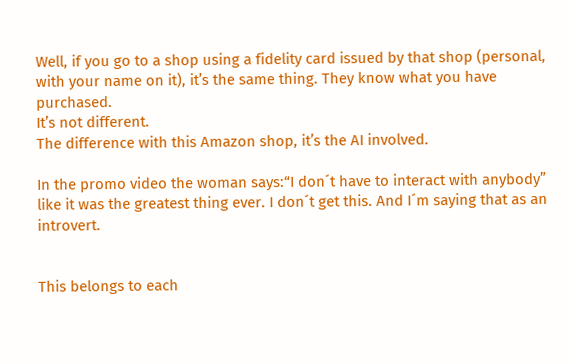Well, if you go to a shop using a fidelity card issued by that shop (personal, with your name on it), it’s the same thing. They know what you have purchased.
It’s not different.
The difference with this Amazon shop, it’s the AI involved.

In the promo video the woman says:“I don´t have to interact with anybody” like it was the greatest thing ever. I don´t get this. And I´m saying that as an introvert.


This belongs to each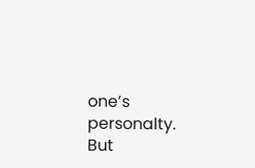one’s personalty. But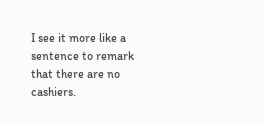I see it more like a sentence to remark that there are no cashiers.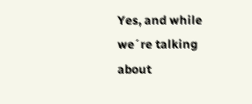Yes, and while we´re talking about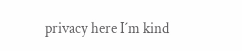privacy here I´m kind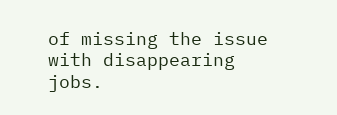of missing the issue with disappearing jobs.